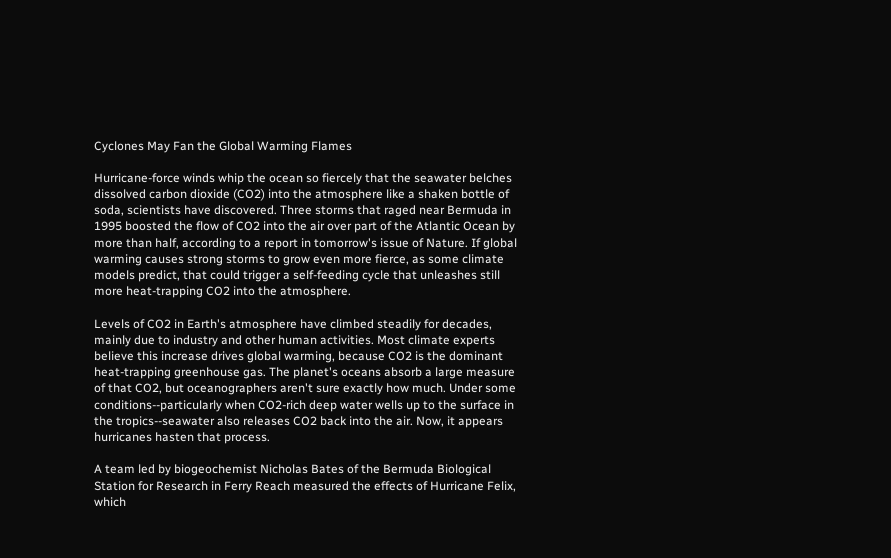Cyclones May Fan the Global Warming Flames

Hurricane-force winds whip the ocean so fiercely that the seawater belches dissolved carbon dioxide (CO2) into the atmosphere like a shaken bottle of soda, scientists have discovered. Three storms that raged near Bermuda in 1995 boosted the flow of CO2 into the air over part of the Atlantic Ocean by more than half, according to a report in tomorrow's issue of Nature. If global warming causes strong storms to grow even more fierce, as some climate models predict, that could trigger a self-feeding cycle that unleashes still more heat-trapping CO2 into the atmosphere.

Levels of CO2 in Earth's atmosphere have climbed steadily for decades, mainly due to industry and other human activities. Most climate experts believe this increase drives global warming, because CO2 is the dominant heat-trapping greenhouse gas. The planet's oceans absorb a large measure of that CO2, but oceanographers aren't sure exactly how much. Under some conditions--particularly when CO2-rich deep water wells up to the surface in the tropics--seawater also releases CO2 back into the air. Now, it appears hurricanes hasten that process.

A team led by biogeochemist Nicholas Bates of the Bermuda Biological Station for Research in Ferry Reach measured the effects of Hurricane Felix, which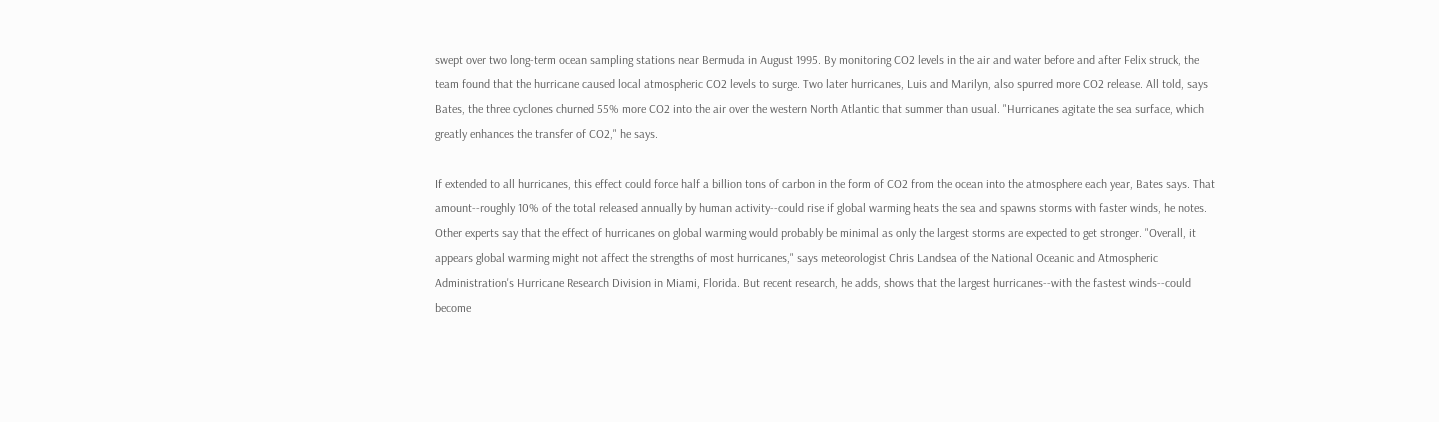swept over two long-term ocean sampling stations near Bermuda in August 1995. By monitoring CO2 levels in the air and water before and after Felix struck, the team found that the hurricane caused local atmospheric CO2 levels to surge. Two later hurricanes, Luis and Marilyn, also spurred more CO2 release. All told, says Bates, the three cyclones churned 55% more CO2 into the air over the western North Atlantic that summer than usual. "Hurricanes agitate the sea surface, which greatly enhances the transfer of CO2," he says.

If extended to all hurricanes, this effect could force half a billion tons of carbon in the form of CO2 from the ocean into the atmosphere each year, Bates says. That amount--roughly 10% of the total released annually by human activity--could rise if global warming heats the sea and spawns storms with faster winds, he notes. Other experts say that the effect of hurricanes on global warming would probably be minimal as only the largest storms are expected to get stronger. "Overall, it appears global warming might not affect the strengths of most hurricanes," says meteorologist Chris Landsea of the National Oceanic and Atmospheric Administration's Hurricane Research Division in Miami, Florida. But recent research, he adds, shows that the largest hurricanes--with the fastest winds--could become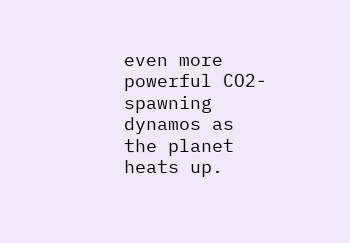even more powerful CO2-spawning dynamos as the planet heats up.